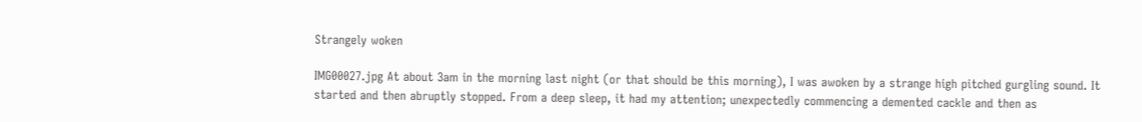Strangely woken

IMG00027.jpg At about 3am in the morning last night (or that should be this morning), I was awoken by a strange high pitched gurgling sound. It started and then abruptly stopped. From a deep sleep, it had my attention; unexpectedly commencing a demented cackle and then as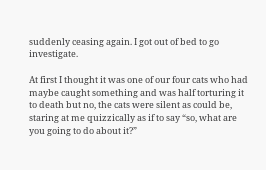suddenly ceasing again. I got out of bed to go investigate.

At first I thought it was one of our four cats who had maybe caught something and was half torturing it to death but no, the cats were silent as could be, staring at me quizzically as if to say “so, what are you going to do about it?”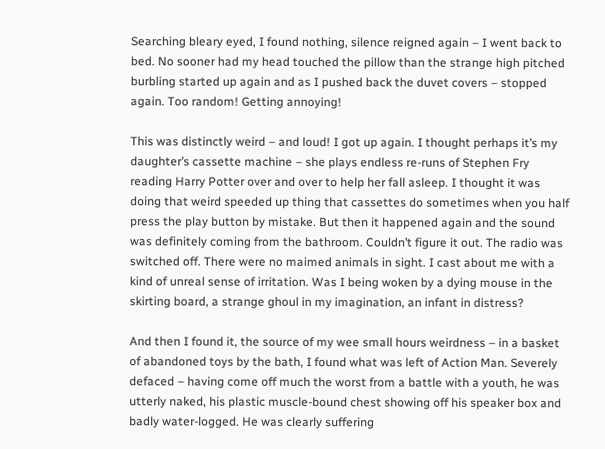Searching bleary eyed, I found nothing, silence reigned again – I went back to bed. No sooner had my head touched the pillow than the strange high pitched burbling started up again and as I pushed back the duvet covers – stopped again. Too random! Getting annoying!

This was distinctly weird – and loud! I got up again. I thought perhaps it’s my daughter’s cassette machine – she plays endless re-runs of Stephen Fry reading Harry Potter over and over to help her fall asleep. I thought it was doing that weird speeded up thing that cassettes do sometimes when you half press the play button by mistake. But then it happened again and the sound was definitely coming from the bathroom. Couldn’t figure it out. The radio was switched off. There were no maimed animals in sight. I cast about me with a kind of unreal sense of irritation. Was I being woken by a dying mouse in the skirting board, a strange ghoul in my imagination, an infant in distress?

And then I found it, the source of my wee small hours weirdness – in a basket of abandoned toys by the bath, I found what was left of Action Man. Severely defaced – having come off much the worst from a battle with a youth, he was utterly naked, his plastic muscle-bound chest showing off his speaker box and badly water-logged. He was clearly suffering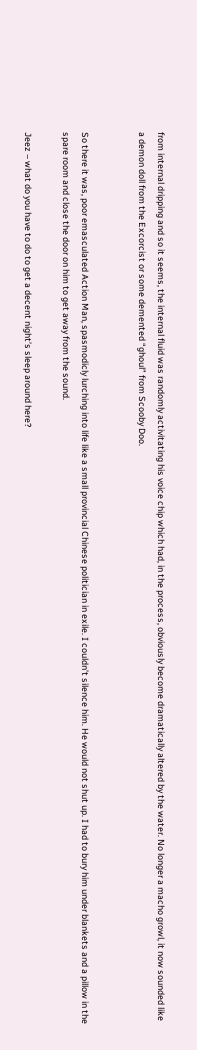from internal dripping and so it seems, the internal fluid was randomly activitating his voice chip which had, in the process, obviously become dramatically altered by the water. No longer a macho growl, it now sounded like a demon doll from the Excorcist or some demented “ghoul” from Scooby Doo.


So there it was, poor emasculated Action Man, spasmodicly lurching into life like a small provincial Chinese politician in exile. I couldn’t silence him. He would not shut up. I had to bury him under blankets and a pillow in the spare room and close the door on him to get away from the sound.

Jeez – what do you have to do to get a decent night’s sleep around here?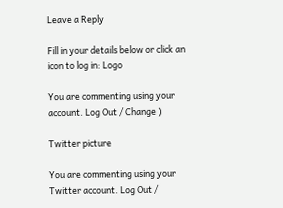Leave a Reply

Fill in your details below or click an icon to log in: Logo

You are commenting using your account. Log Out / Change )

Twitter picture

You are commenting using your Twitter account. Log Out /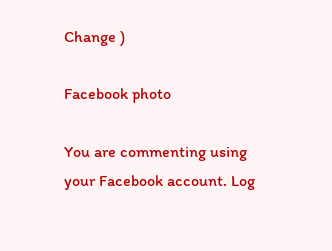Change )

Facebook photo

You are commenting using your Facebook account. Log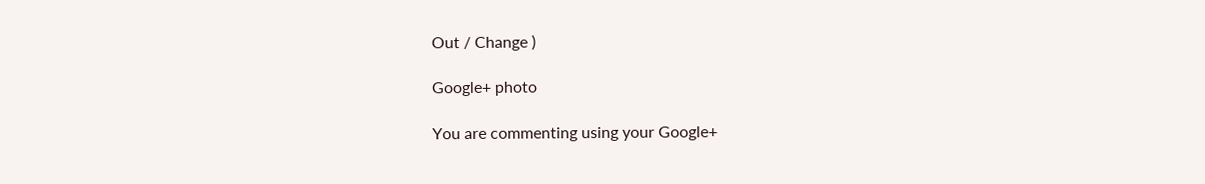Out / Change )

Google+ photo

You are commenting using your Google+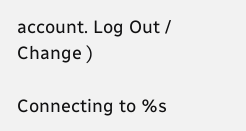account. Log Out / Change )

Connecting to %s